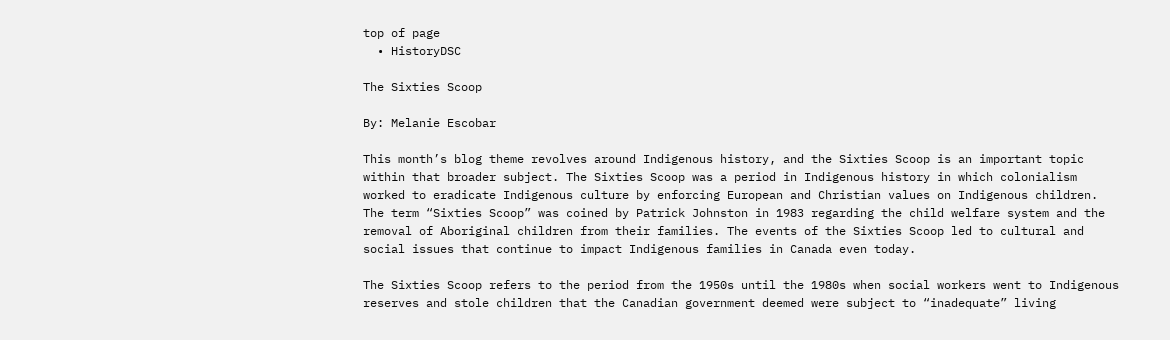top of page
  • HistoryDSC

The Sixties Scoop

By: Melanie Escobar

This month’s blog theme revolves around Indigenous history, and the Sixties Scoop is an important topic within that broader subject. The Sixties Scoop was a period in Indigenous history in which colonialism worked to eradicate Indigenous culture by enforcing European and Christian values on Indigenous children. The term “Sixties Scoop” was coined by Patrick Johnston in 1983 regarding the child welfare system and the removal of Aboriginal children from their families. The events of the Sixties Scoop led to cultural and social issues that continue to impact Indigenous families in Canada even today.

The Sixties Scoop refers to the period from the 1950s until the 1980s when social workers went to Indigenous reserves and stole children that the Canadian government deemed were subject to “inadequate” living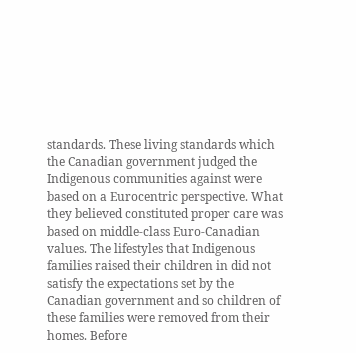standards. These living standards which the Canadian government judged the Indigenous communities against were based on a Eurocentric perspective. What they believed constituted proper care was based on middle-class Euro-Canadian values. The lifestyles that Indigenous families raised their children in did not satisfy the expectations set by the Canadian government and so children of these families were removed from their homes. Before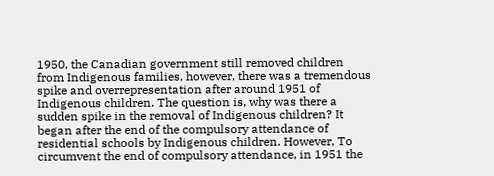1950, the Canadian government still removed children from Indigenous families, however, there was a tremendous spike and overrepresentation after around 1951 of Indigenous children. The question is, why was there a sudden spike in the removal of Indigenous children? It began after the end of the compulsory attendance of residential schools by Indigenous children. However, To circumvent the end of compulsory attendance, in 1951 the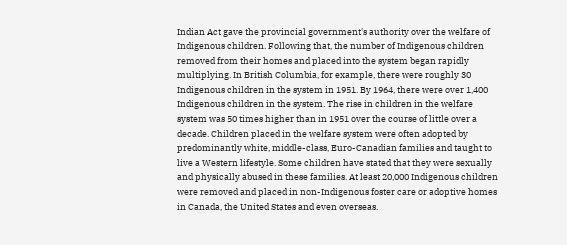Indian Act gave the provincial government's authority over the welfare of Indigenous children. Following that, the number of Indigenous children removed from their homes and placed into the system began rapidly multiplying. In British Columbia, for example, there were roughly 30 Indigenous children in the system in 1951. By 1964, there were over 1,400 Indigenous children in the system. The rise in children in the welfare system was 50 times higher than in 1951 over the course of little over a decade. Children placed in the welfare system were often adopted by predominantly white, middle-class, Euro-Canadian families and taught to live a Western lifestyle. Some children have stated that they were sexually and physically abused in these families. At least 20,000 Indigenous children were removed and placed in non-Indigenous foster care or adoptive homes in Canada, the United States and even overseas.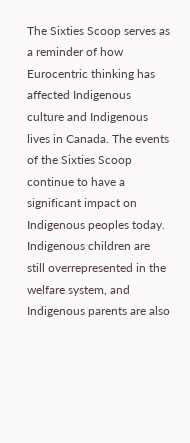The Sixties Scoop serves as a reminder of how Eurocentric thinking has affected Indigenous culture and Indigenous lives in Canada. The events of the Sixties Scoop continue to have a significant impact on Indigenous peoples today. Indigenous children are still overrepresented in the welfare system, and Indigenous parents are also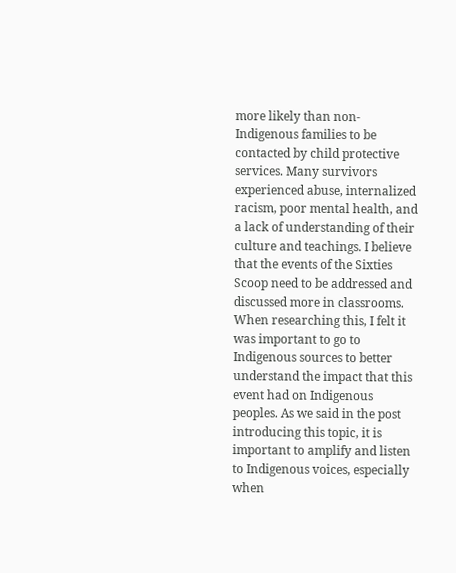more likely than non-Indigenous families to be contacted by child protective services. Many survivors experienced abuse, internalized racism, poor mental health, and a lack of understanding of their culture and teachings. I believe that the events of the Sixties Scoop need to be addressed and discussed more in classrooms. When researching this, I felt it was important to go to Indigenous sources to better understand the impact that this event had on Indigenous peoples. As we said in the post introducing this topic, it is important to amplify and listen to Indigenous voices, especially when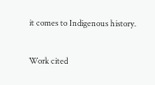it comes to Indigenous history.

Work cited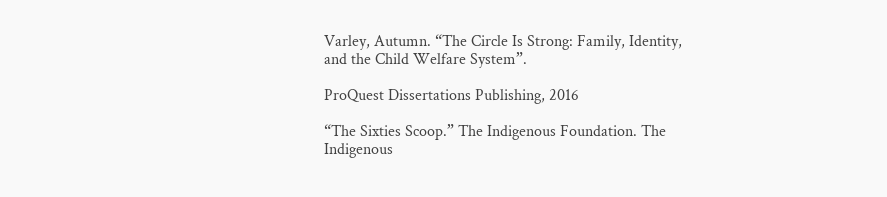Varley, Autumn. “The Circle Is Strong: Family, Identity, and the Child Welfare System”.

ProQuest Dissertations Publishing, 2016

“The Sixties Scoop.” The Indigenous Foundation. The Indigenous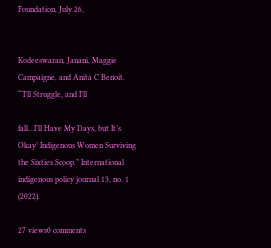Foundation, July 26,


Kodeeswaran, Janani, Maggie Campaigne, and Anita C Benoit. “‘I’ll Struggle, and I’ll

fall…I’ll Have My Days, but It’s Okay’ Indigenous Women Surviving the Sixties Scoop.” International indigenous policy journal 13, no. 1 (2022).

27 views0 comments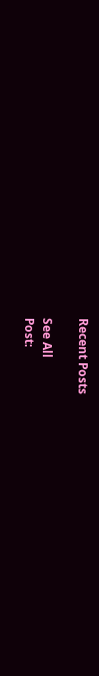Recent Posts

See All
Post: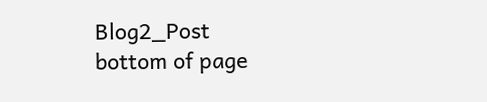Blog2_Post
bottom of page